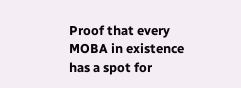Proof that every MOBA in existence has a spot for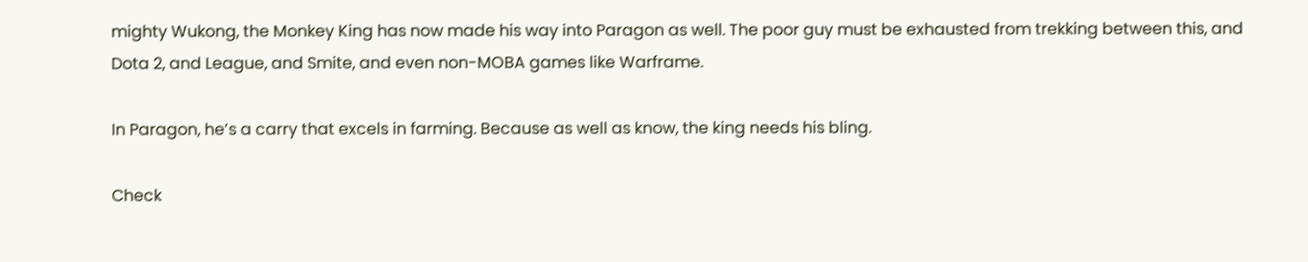mighty Wukong, the Monkey King has now made his way into Paragon as well. The poor guy must be exhausted from trekking between this, and Dota 2, and League, and Smite, and even non-MOBA games like Warframe.

In Paragon, he’s a carry that excels in farming. Because as well as know, the king needs his bling.

Check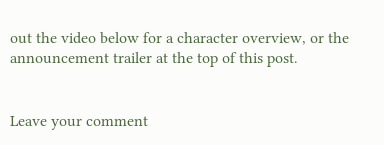out the video below for a character overview, or the announcement trailer at the top of this post.


Leave your comment